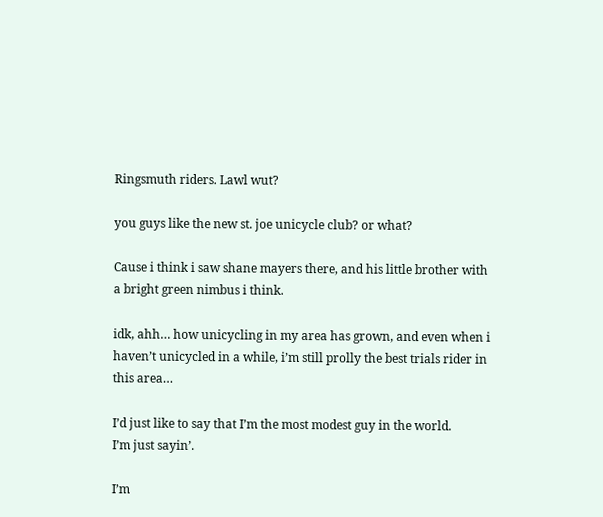Ringsmuth riders. Lawl wut?

you guys like the new st. joe unicycle club? or what?

Cause i think i saw shane mayers there, and his little brother with a bright green nimbus i think.

idk, ahh… how unicycling in my area has grown, and even when i haven’t unicycled in a while, i’m still prolly the best trials rider in this area…

I’d just like to say that I’m the most modest guy in the world.
I’m just sayin’.

I’m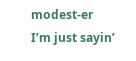modest-er
I’m just sayin’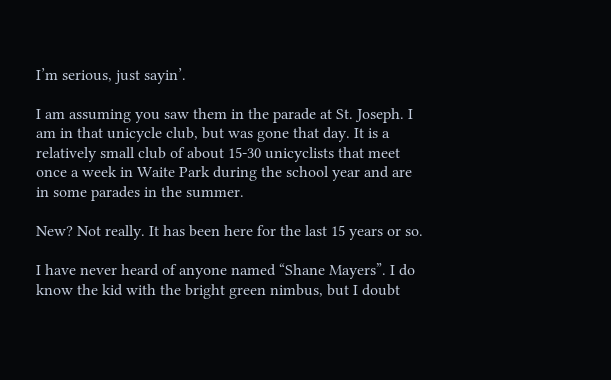I’m serious, just sayin’.

I am assuming you saw them in the parade at St. Joseph. I am in that unicycle club, but was gone that day. It is a relatively small club of about 15-30 unicyclists that meet once a week in Waite Park during the school year and are in some parades in the summer.

New? Not really. It has been here for the last 15 years or so.

I have never heard of anyone named “Shane Mayers”. I do know the kid with the bright green nimbus, but I doubt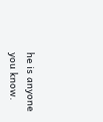he is anyone you know.